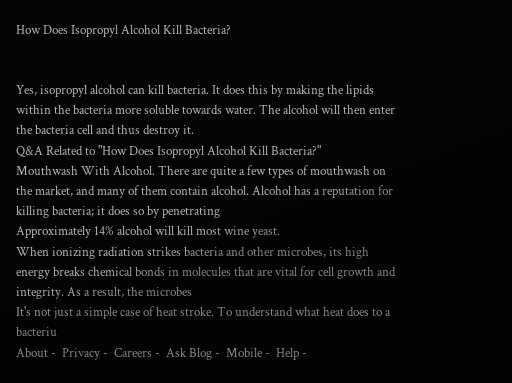How Does Isopropyl Alcohol Kill Bacteria?


Yes, isopropyl alcohol can kill bacteria. It does this by making the lipids within the bacteria more soluble towards water. The alcohol will then enter the bacteria cell and thus destroy it.
Q&A Related to "How Does Isopropyl Alcohol Kill Bacteria?"
Mouthwash With Alcohol. There are quite a few types of mouthwash on the market, and many of them contain alcohol. Alcohol has a reputation for killing bacteria; it does so by penetrating
Approximately 14% alcohol will kill most wine yeast.
When ionizing radiation strikes bacteria and other microbes, its high energy breaks chemical bonds in molecules that are vital for cell growth and integrity. As a result, the microbes
It's not just a simple case of heat stroke. To understand what heat does to a bacteriu
About -  Privacy -  Careers -  Ask Blog -  Mobile -  Help -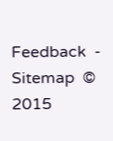Feedback  -  Sitemap  © 2015